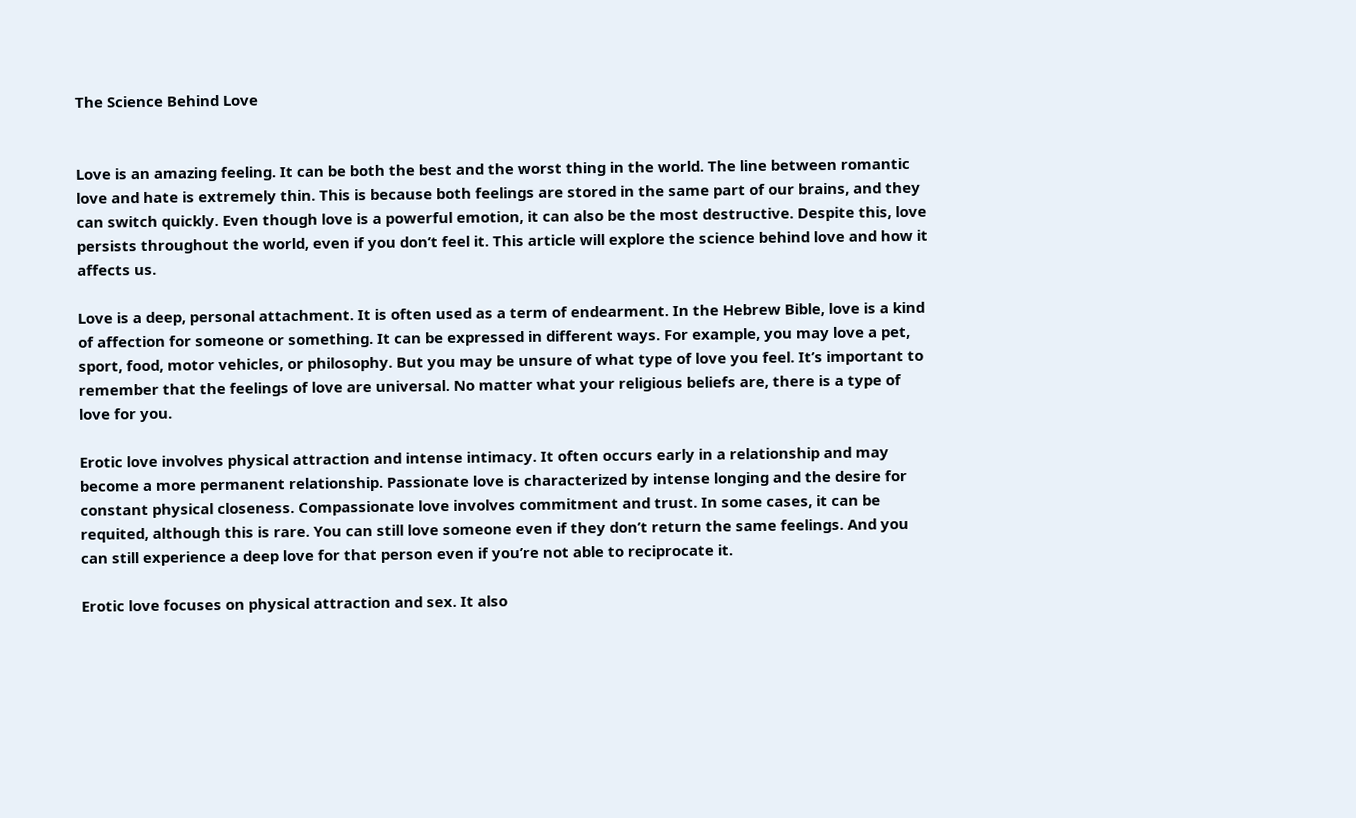The Science Behind Love


Love is an amazing feeling. It can be both the best and the worst thing in the world. The line between romantic love and hate is extremely thin. This is because both feelings are stored in the same part of our brains, and they can switch quickly. Even though love is a powerful emotion, it can also be the most destructive. Despite this, love persists throughout the world, even if you don’t feel it. This article will explore the science behind love and how it affects us.

Love is a deep, personal attachment. It is often used as a term of endearment. In the Hebrew Bible, love is a kind of affection for someone or something. It can be expressed in different ways. For example, you may love a pet, sport, food, motor vehicles, or philosophy. But you may be unsure of what type of love you feel. It’s important to remember that the feelings of love are universal. No matter what your religious beliefs are, there is a type of love for you.

Erotic love involves physical attraction and intense intimacy. It often occurs early in a relationship and may become a more permanent relationship. Passionate love is characterized by intense longing and the desire for constant physical closeness. Compassionate love involves commitment and trust. In some cases, it can be requited, although this is rare. You can still love someone even if they don’t return the same feelings. And you can still experience a deep love for that person even if you’re not able to reciprocate it.

Erotic love focuses on physical attraction and sex. It also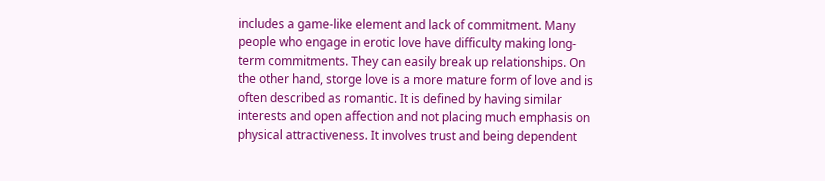includes a game-like element and lack of commitment. Many people who engage in erotic love have difficulty making long-term commitments. They can easily break up relationships. On the other hand, storge love is a more mature form of love and is often described as romantic. It is defined by having similar interests and open affection and not placing much emphasis on physical attractiveness. It involves trust and being dependent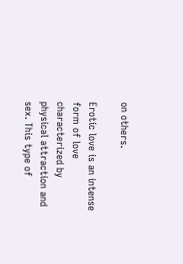on others.

Erotic love is an intense form of love characterized by physical attraction and sex. This type of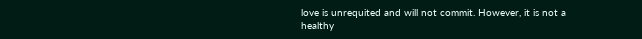love is unrequited and will not commit. However, it is not a healthy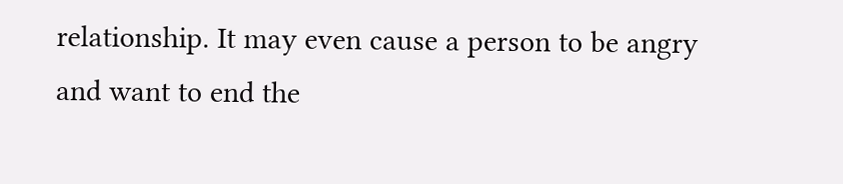relationship. It may even cause a person to be angry and want to end the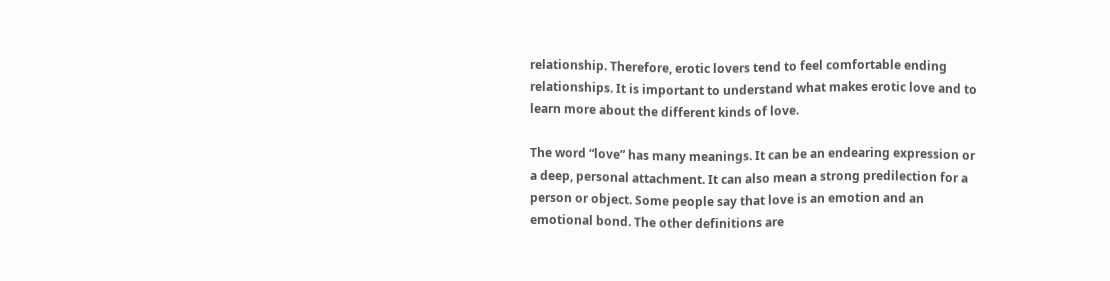relationship. Therefore, erotic lovers tend to feel comfortable ending relationships. It is important to understand what makes erotic love and to learn more about the different kinds of love.

The word “love” has many meanings. It can be an endearing expression or a deep, personal attachment. It can also mean a strong predilection for a person or object. Some people say that love is an emotion and an emotional bond. The other definitions are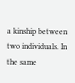a kinship between two individuals. In the same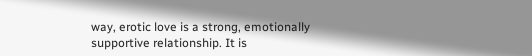way, erotic love is a strong, emotionally supportive relationship. It is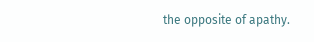the opposite of apathy.